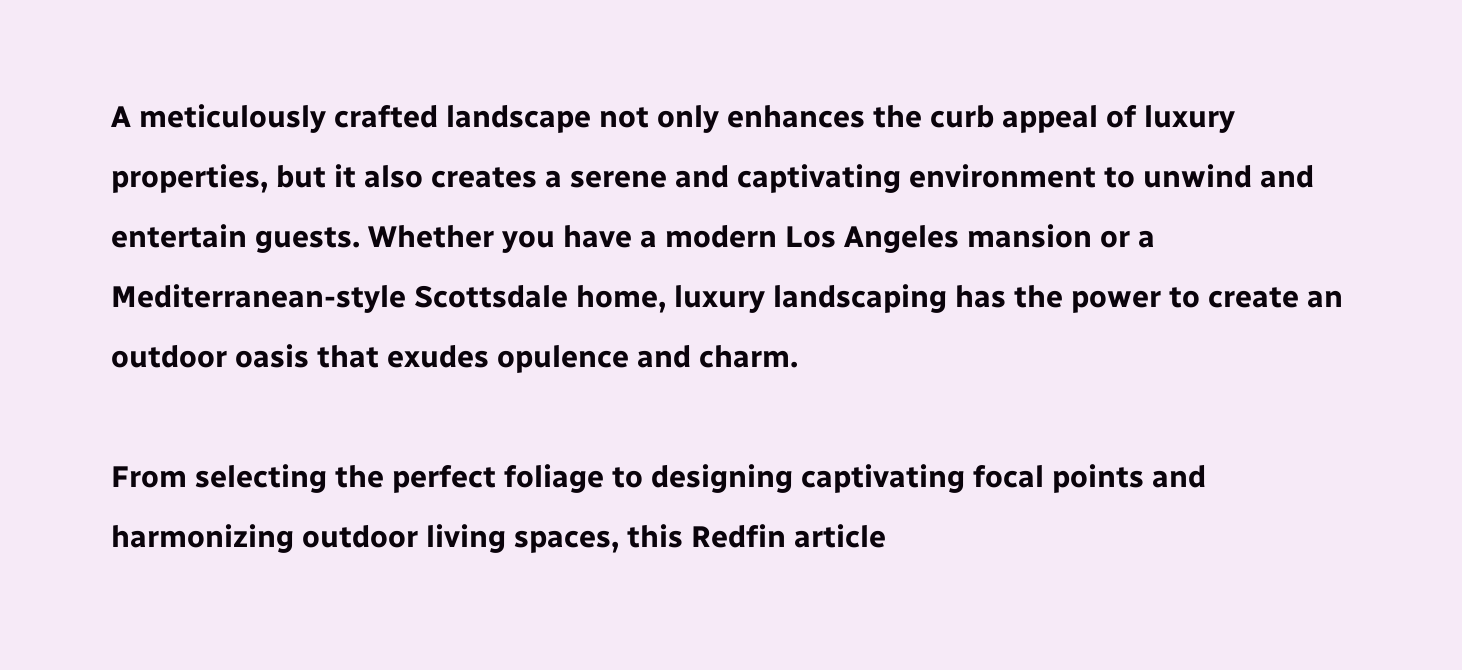A meticulously crafted landscape not only enhances the curb appeal of luxury properties, but it also creates a serene and captivating environment to unwind and entertain guests. Whether you have a modern Los Angeles mansion or a Mediterranean-style Scottsdale home, luxury landscaping has the power to create an outdoor oasis that exudes opulence and charm.

From selecting the perfect foliage to designing captivating focal points and harmonizing outdoor living spaces, this Redfin article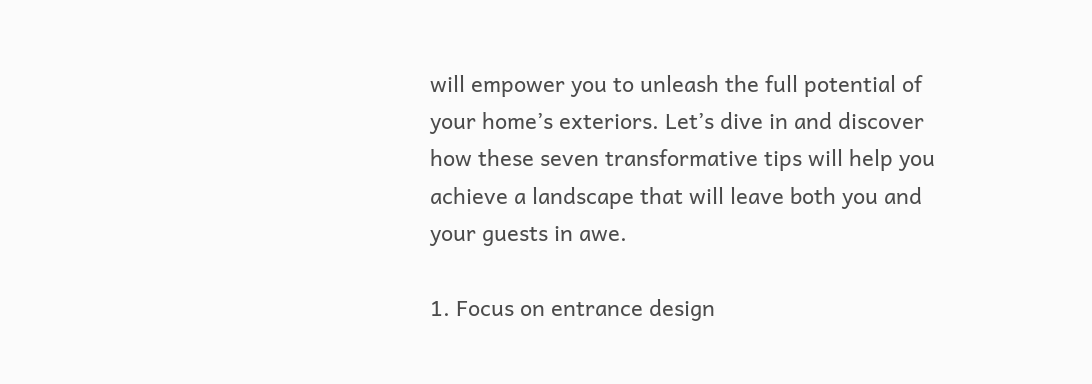will empower you to unleash the full potential of your home’s exteriors. Let’s dive in and discover how these seven transformative tips will help you achieve a landscape that will leave both you and your guests in awe.

1. Focus on entrance design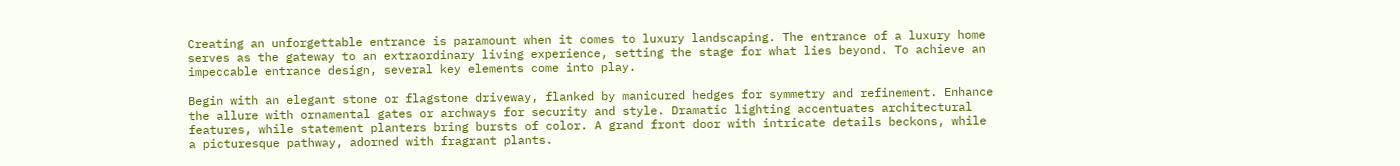Creating an unforgettable entrance is paramount when it comes to luxury landscaping. The entrance of a luxury home serves as the gateway to an extraordinary living experience, setting the stage for what lies beyond. To achieve an impeccable entrance design, several key elements come into play.

Begin with an elegant stone or flagstone driveway, flanked by manicured hedges for symmetry and refinement. Enhance the allure with ornamental gates or archways for security and style. Dramatic lighting accentuates architectural features, while statement planters bring bursts of color. A grand front door with intricate details beckons, while a picturesque pathway, adorned with fragrant plants.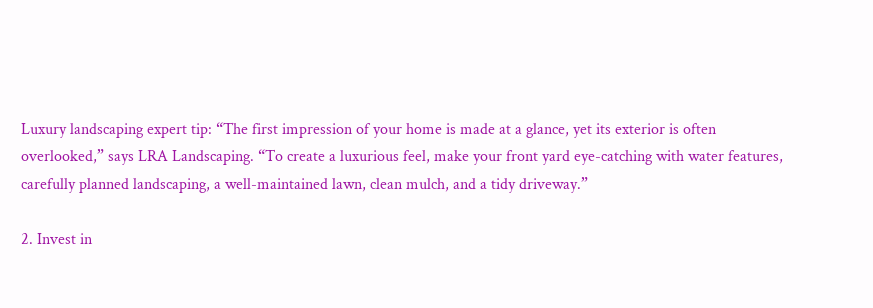Luxury landscaping expert tip: “The first impression of your home is made at a glance, yet its exterior is often overlooked,” says LRA Landscaping. “To create a luxurious feel, make your front yard eye-catching with water features, carefully planned landscaping, a well-maintained lawn, clean mulch, and a tidy driveway.”

2. Invest in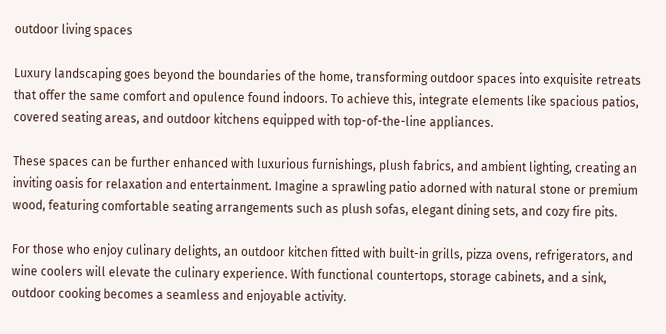outdoor living spaces

Luxury landscaping goes beyond the boundaries of the home, transforming outdoor spaces into exquisite retreats that offer the same comfort and opulence found indoors. To achieve this, integrate elements like spacious patios, covered seating areas, and outdoor kitchens equipped with top-of-the-line appliances.

These spaces can be further enhanced with luxurious furnishings, plush fabrics, and ambient lighting, creating an inviting oasis for relaxation and entertainment. Imagine a sprawling patio adorned with natural stone or premium wood, featuring comfortable seating arrangements such as plush sofas, elegant dining sets, and cozy fire pits.

For those who enjoy culinary delights, an outdoor kitchen fitted with built-in grills, pizza ovens, refrigerators, and wine coolers will elevate the culinary experience. With functional countertops, storage cabinets, and a sink, outdoor cooking becomes a seamless and enjoyable activity.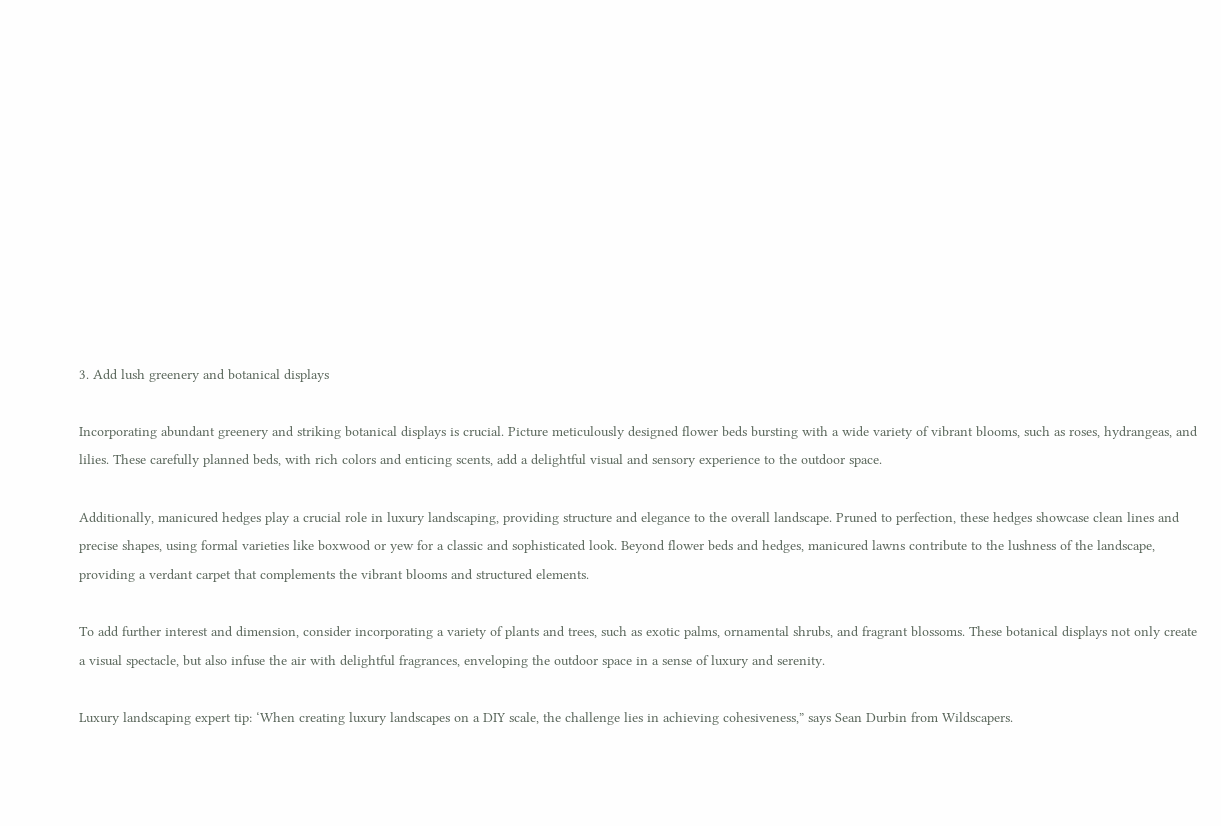3. Add lush greenery and botanical displays

Incorporating abundant greenery and striking botanical displays is crucial. Picture meticulously designed flower beds bursting with a wide variety of vibrant blooms, such as roses, hydrangeas, and lilies. These carefully planned beds, with rich colors and enticing scents, add a delightful visual and sensory experience to the outdoor space.

Additionally, manicured hedges play a crucial role in luxury landscaping, providing structure and elegance to the overall landscape. Pruned to perfection, these hedges showcase clean lines and precise shapes, using formal varieties like boxwood or yew for a classic and sophisticated look. Beyond flower beds and hedges, manicured lawns contribute to the lushness of the landscape, providing a verdant carpet that complements the vibrant blooms and structured elements.

To add further interest and dimension, consider incorporating a variety of plants and trees, such as exotic palms, ornamental shrubs, and fragrant blossoms. These botanical displays not only create a visual spectacle, but also infuse the air with delightful fragrances, enveloping the outdoor space in a sense of luxury and serenity.

Luxury landscaping expert tip: ‘When creating luxury landscapes on a DIY scale, the challenge lies in achieving cohesiveness,” says Sean Durbin from Wildscapers.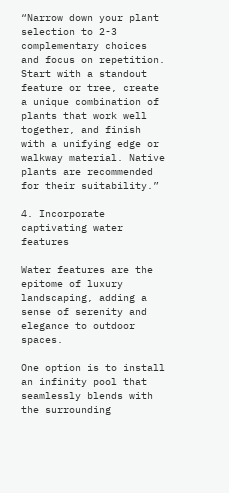“Narrow down your plant selection to 2-3 complementary choices and focus on repetition. Start with a standout feature or tree, create a unique combination of plants that work well together, and finish with a unifying edge or walkway material. Native plants are recommended for their suitability.”

4. Incorporate captivating water features

Water features are the epitome of luxury landscaping, adding a sense of serenity and elegance to outdoor spaces.

One option is to install an infinity pool that seamlessly blends with the surrounding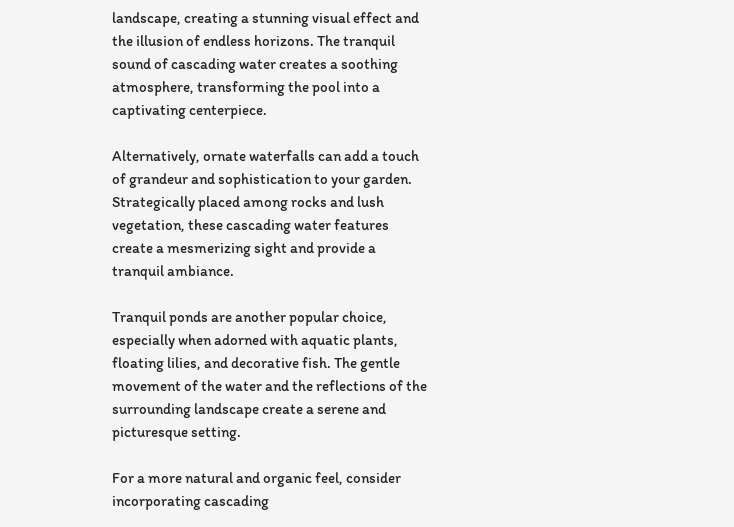landscape, creating a stunning visual effect and the illusion of endless horizons. The tranquil sound of cascading water creates a soothing atmosphere, transforming the pool into a captivating centerpiece.

Alternatively, ornate waterfalls can add a touch of grandeur and sophistication to your garden. Strategically placed among rocks and lush vegetation, these cascading water features create a mesmerizing sight and provide a tranquil ambiance.

Tranquil ponds are another popular choice, especially when adorned with aquatic plants, floating lilies, and decorative fish. The gentle movement of the water and the reflections of the surrounding landscape create a serene and picturesque setting.

For a more natural and organic feel, consider incorporating cascading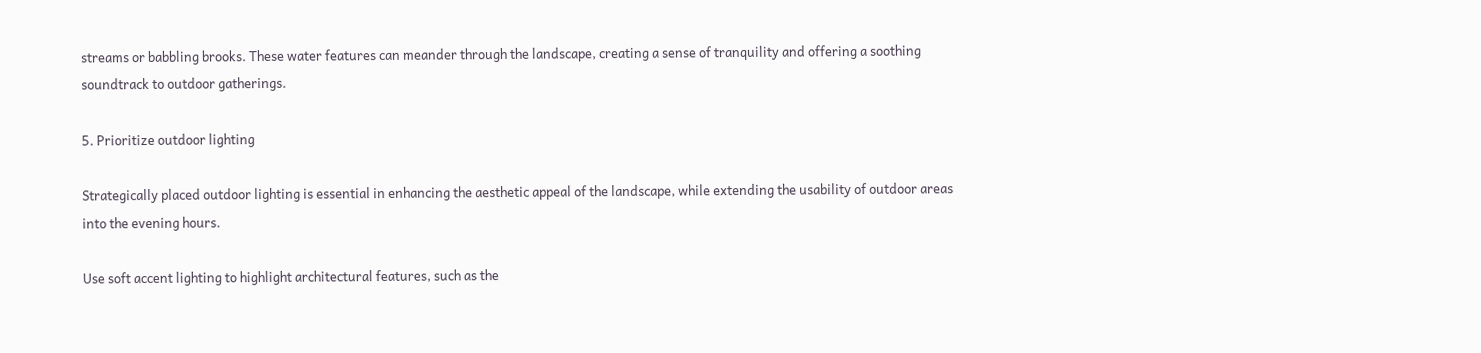streams or babbling brooks. These water features can meander through the landscape, creating a sense of tranquility and offering a soothing soundtrack to outdoor gatherings.

5. Prioritize outdoor lighting

Strategically placed outdoor lighting is essential in enhancing the aesthetic appeal of the landscape, while extending the usability of outdoor areas into the evening hours.

Use soft accent lighting to highlight architectural features, such as the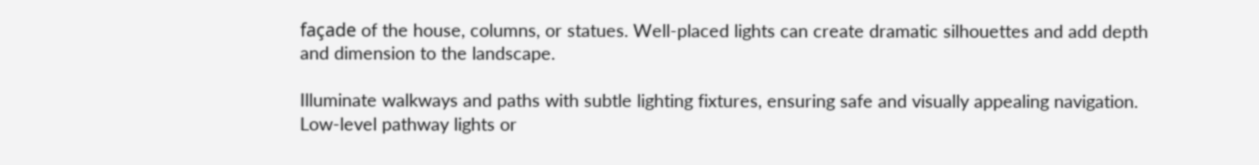façade of the house, columns, or statues. Well-placed lights can create dramatic silhouettes and add depth and dimension to the landscape.

Illuminate walkways and paths with subtle lighting fixtures, ensuring safe and visually appealing navigation. Low-level pathway lights or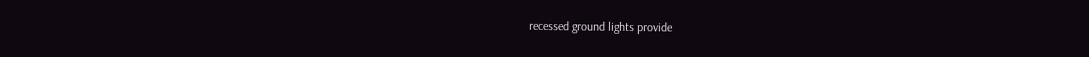recessed ground lights provide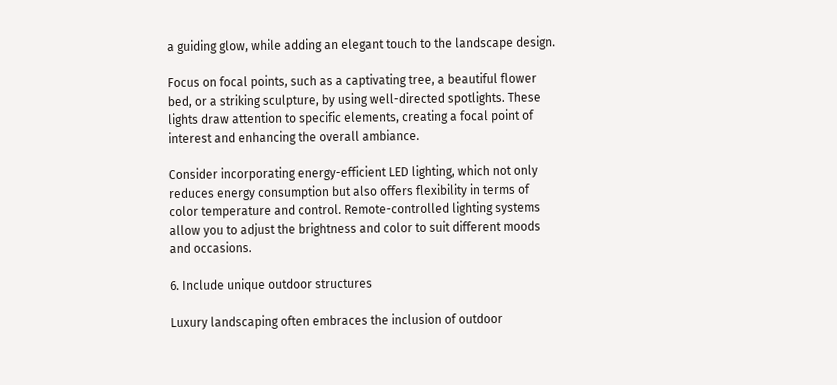a guiding glow, while adding an elegant touch to the landscape design.

Focus on focal points, such as a captivating tree, a beautiful flower bed, or a striking sculpture, by using well-directed spotlights. These lights draw attention to specific elements, creating a focal point of interest and enhancing the overall ambiance.

Consider incorporating energy-efficient LED lighting, which not only reduces energy consumption but also offers flexibility in terms of color temperature and control. Remote-controlled lighting systems allow you to adjust the brightness and color to suit different moods and occasions.

6. Include unique outdoor structures

Luxury landscaping often embraces the inclusion of outdoor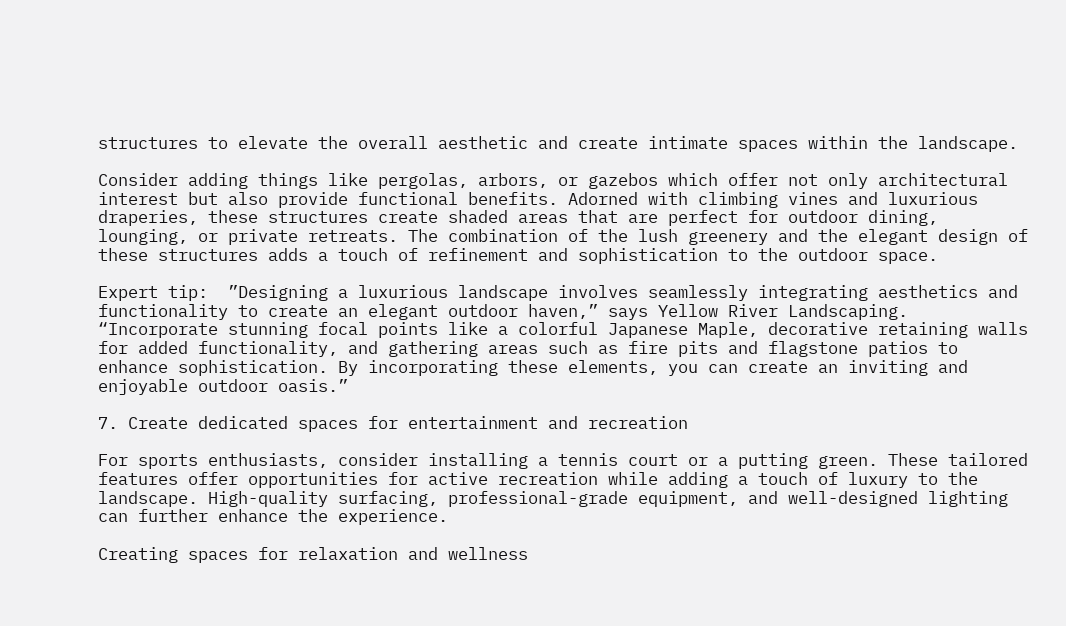structures to elevate the overall aesthetic and create intimate spaces within the landscape.

Consider adding things like pergolas, arbors, or gazebos which offer not only architectural interest but also provide functional benefits. Adorned with climbing vines and luxurious draperies, these structures create shaded areas that are perfect for outdoor dining, lounging, or private retreats. The combination of the lush greenery and the elegant design of these structures adds a touch of refinement and sophistication to the outdoor space.

Expert tip:  ”Designing a luxurious landscape involves seamlessly integrating aesthetics and functionality to create an elegant outdoor haven,” says Yellow River Landscaping. “Incorporate stunning focal points like a colorful Japanese Maple, decorative retaining walls for added functionality, and gathering areas such as fire pits and flagstone patios to enhance sophistication. By incorporating these elements, you can create an inviting and enjoyable outdoor oasis.”

7. Create dedicated spaces for entertainment and recreation

For sports enthusiasts, consider installing a tennis court or a putting green. These tailored features offer opportunities for active recreation while adding a touch of luxury to the landscape. High-quality surfacing, professional-grade equipment, and well-designed lighting can further enhance the experience.

Creating spaces for relaxation and wellness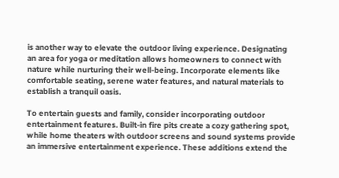is another way to elevate the outdoor living experience. Designating an area for yoga or meditation allows homeowners to connect with nature while nurturing their well-being. Incorporate elements like comfortable seating, serene water features, and natural materials to establish a tranquil oasis.

To entertain guests and family, consider incorporating outdoor entertainment features. Built-in fire pits create a cozy gathering spot, while home theaters with outdoor screens and sound systems provide an immersive entertainment experience. These additions extend the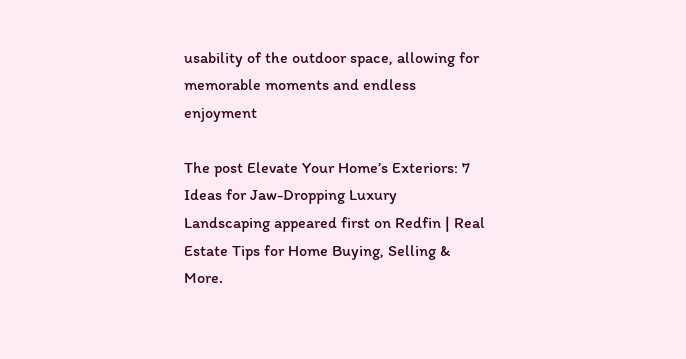usability of the outdoor space, allowing for memorable moments and endless enjoyment

The post Elevate Your Home’s Exteriors: 7 Ideas for Jaw-Dropping Luxury Landscaping appeared first on Redfin | Real Estate Tips for Home Buying, Selling & More.